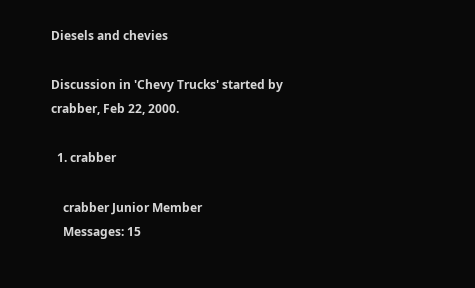Diesels and chevies

Discussion in 'Chevy Trucks' started by crabber, Feb 22, 2000.

  1. crabber

    crabber Junior Member
    Messages: 15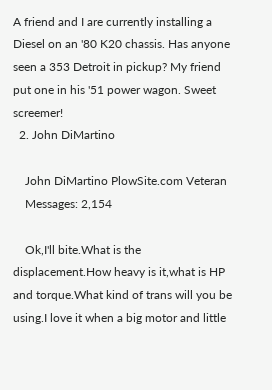A friend and I are currently installing a Diesel on an '80 K20 chassis. Has anyone seen a 353 Detroit in pickup? My friend put one in his '51 power wagon. Sweet screemer!
  2. John DiMartino

    John DiMartino PlowSite.com Veteran
    Messages: 2,154

    Ok,I'll bite.What is the displacement.How heavy is it,what is HP and torque.What kind of trans will you be using.I love it when a big motor and little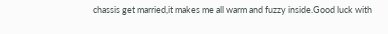chassis get married,it makes me all warm and fuzzy inside.Good luck with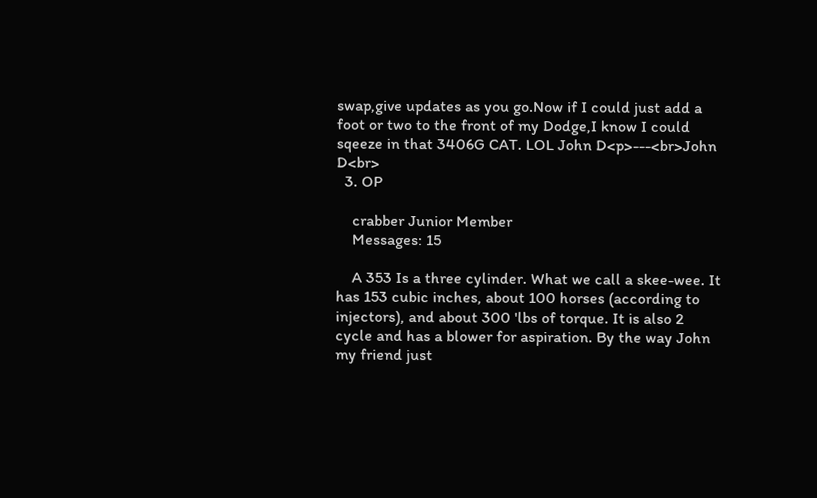swap,give updates as you go.Now if I could just add a foot or two to the front of my Dodge,I know I could sqeeze in that 3406G CAT. LOL John D<p>---<br>John D<br>
  3. OP

    crabber Junior Member
    Messages: 15

    A 353 Is a three cylinder. What we call a skee-wee. It has 153 cubic inches, about 100 horses (according to injectors), and about 300 'lbs of torque. It is also 2 cycle and has a blower for aspiration. By the way John my friend just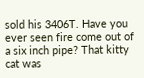sold his 3406T. Have you ever seen fire come out of a six inch pipe? That kitty cat was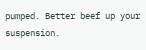pumped. Better beef up your suspension.